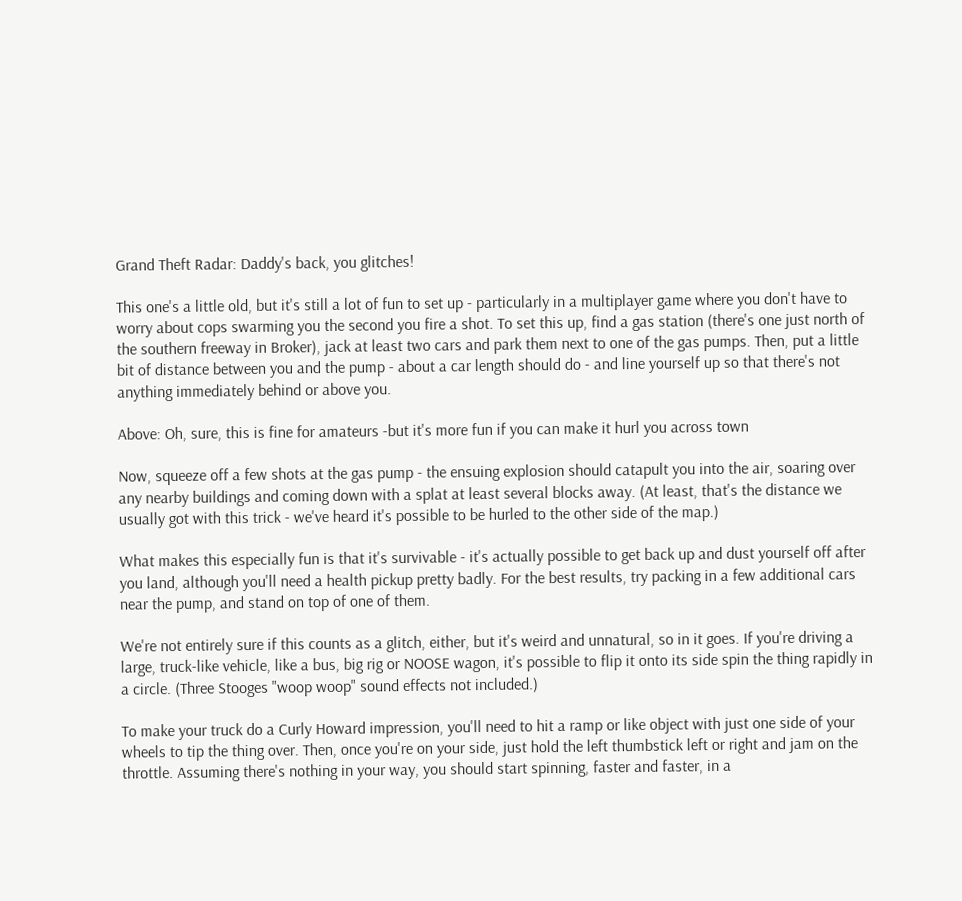Grand Theft Radar: Daddy's back, you glitches!

This one's a little old, but it's still a lot of fun to set up - particularly in a multiplayer game where you don't have to worry about cops swarming you the second you fire a shot. To set this up, find a gas station (there's one just north of the southern freeway in Broker), jack at least two cars and park them next to one of the gas pumps. Then, put a little bit of distance between you and the pump - about a car length should do - and line yourself up so that there's not anything immediately behind or above you.

Above: Oh, sure, this is fine for amateurs -but it's more fun if you can make it hurl you across town

Now, squeeze off a few shots at the gas pump - the ensuing explosion should catapult you into the air, soaring over any nearby buildings and coming down with a splat at least several blocks away. (At least, that's the distance we usually got with this trick - we've heard it's possible to be hurled to the other side of the map.)

What makes this especially fun is that it's survivable - it's actually possible to get back up and dust yourself off after you land, although you'll need a health pickup pretty badly. For the best results, try packing in a few additional cars near the pump, and stand on top of one of them.

We're not entirely sure if this counts as a glitch, either, but it's weird and unnatural, so in it goes. If you're driving a large, truck-like vehicle, like a bus, big rig or NOOSE wagon, it's possible to flip it onto its side spin the thing rapidly in a circle. (Three Stooges "woop woop" sound effects not included.)

To make your truck do a Curly Howard impression, you'll need to hit a ramp or like object with just one side of your wheels to tip the thing over. Then, once you're on your side, just hold the left thumbstick left or right and jam on the throttle. Assuming there's nothing in your way, you should start spinning, faster and faster, in a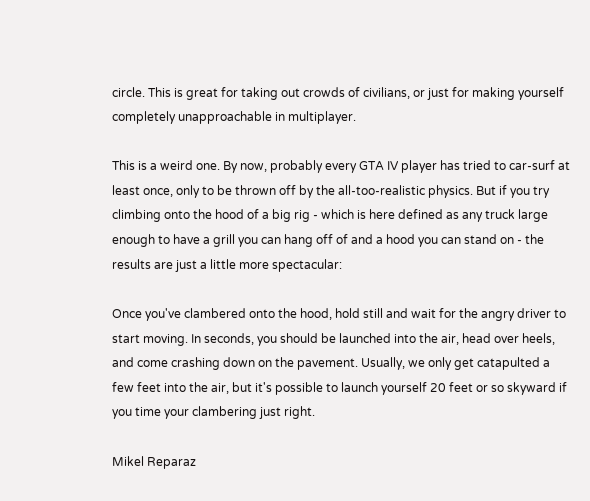circle. This is great for taking out crowds of civilians, or just for making yourself completely unapproachable in multiplayer.

This is a weird one. By now, probably every GTA IV player has tried to car-surf at least once, only to be thrown off by the all-too-realistic physics. But if you try climbing onto the hood of a big rig - which is here defined as any truck large enough to have a grill you can hang off of and a hood you can stand on - the results are just a little more spectacular:

Once you've clambered onto the hood, hold still and wait for the angry driver to start moving. In seconds, you should be launched into the air, head over heels, and come crashing down on the pavement. Usually, we only get catapulted a few feet into the air, but it's possible to launch yourself 20 feet or so skyward if you time your clambering just right.

Mikel Reparaz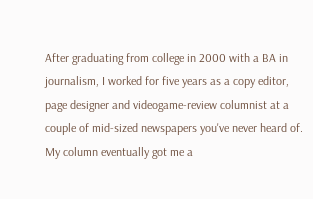After graduating from college in 2000 with a BA in journalism, I worked for five years as a copy editor, page designer and videogame-review columnist at a couple of mid-sized newspapers you've never heard of. My column eventually got me a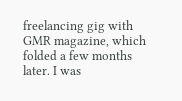freelancing gig with GMR magazine, which folded a few months later. I was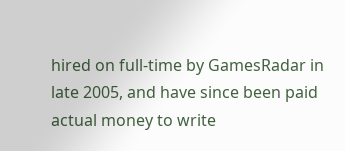hired on full-time by GamesRadar in late 2005, and have since been paid actual money to write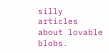silly articles about lovable blobs.